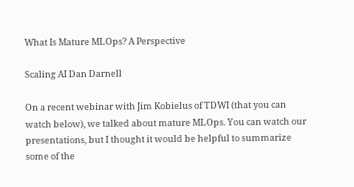What Is Mature MLOps? A Perspective

Scaling AI Dan Darnell

On a recent webinar with Jim Kobielus of TDWI (that you can watch below), we talked about mature MLOps. You can watch our presentations, but I thought it would be helpful to summarize some of the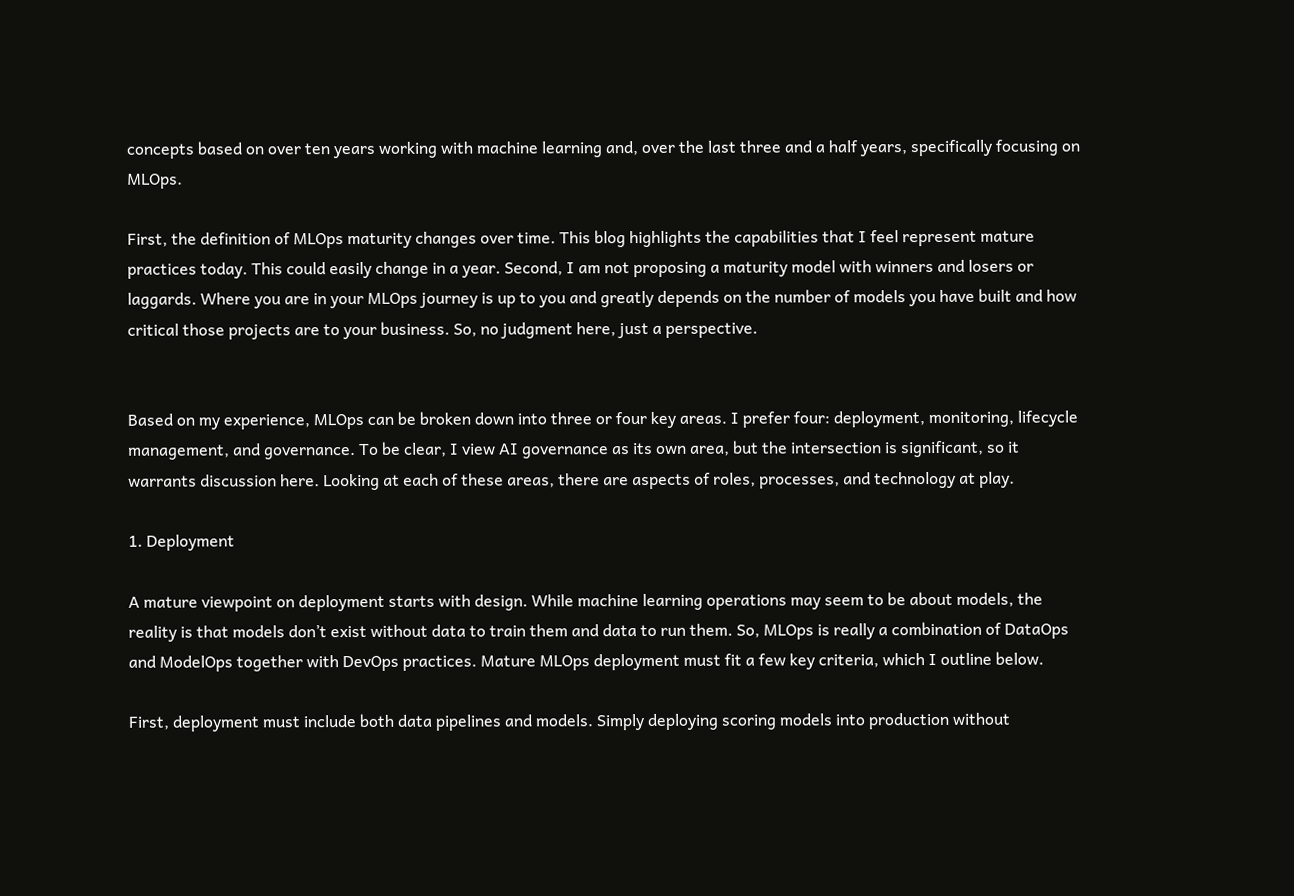concepts based on over ten years working with machine learning and, over the last three and a half years, specifically focusing on MLOps.

First, the definition of MLOps maturity changes over time. This blog highlights the capabilities that I feel represent mature practices today. This could easily change in a year. Second, I am not proposing a maturity model with winners and losers or laggards. Where you are in your MLOps journey is up to you and greatly depends on the number of models you have built and how critical those projects are to your business. So, no judgment here, just a perspective.


Based on my experience, MLOps can be broken down into three or four key areas. I prefer four: deployment, monitoring, lifecycle management, and governance. To be clear, I view AI governance as its own area, but the intersection is significant, so it warrants discussion here. Looking at each of these areas, there are aspects of roles, processes, and technology at play.

1. Deployment

A mature viewpoint on deployment starts with design. While machine learning operations may seem to be about models, the reality is that models don’t exist without data to train them and data to run them. So, MLOps is really a combination of DataOps and ModelOps together with DevOps practices. Mature MLOps deployment must fit a few key criteria, which I outline below.

First, deployment must include both data pipelines and models. Simply deploying scoring models into production without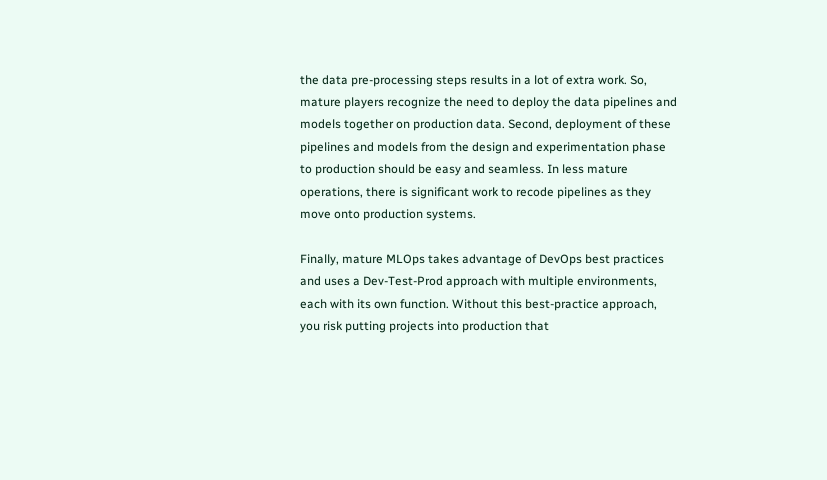the data pre-processing steps results in a lot of extra work. So, mature players recognize the need to deploy the data pipelines and models together on production data. Second, deployment of these pipelines and models from the design and experimentation phase to production should be easy and seamless. In less mature operations, there is significant work to recode pipelines as they move onto production systems.

Finally, mature MLOps takes advantage of DevOps best practices and uses a Dev-Test-Prod approach with multiple environments, each with its own function. Without this best-practice approach, you risk putting projects into production that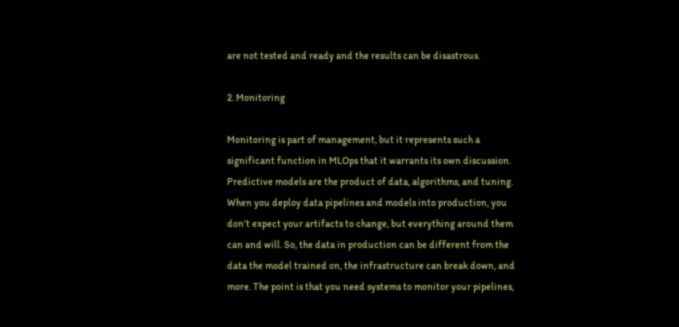are not tested and ready and the results can be disastrous.

2. Monitoring

Monitoring is part of management, but it represents such a significant function in MLOps that it warrants its own discussion. Predictive models are the product of data, algorithms, and tuning. When you deploy data pipelines and models into production, you don’t expect your artifacts to change, but everything around them can and will. So, the data in production can be different from the data the model trained on, the infrastructure can break down, and more. The point is that you need systems to monitor your pipelines,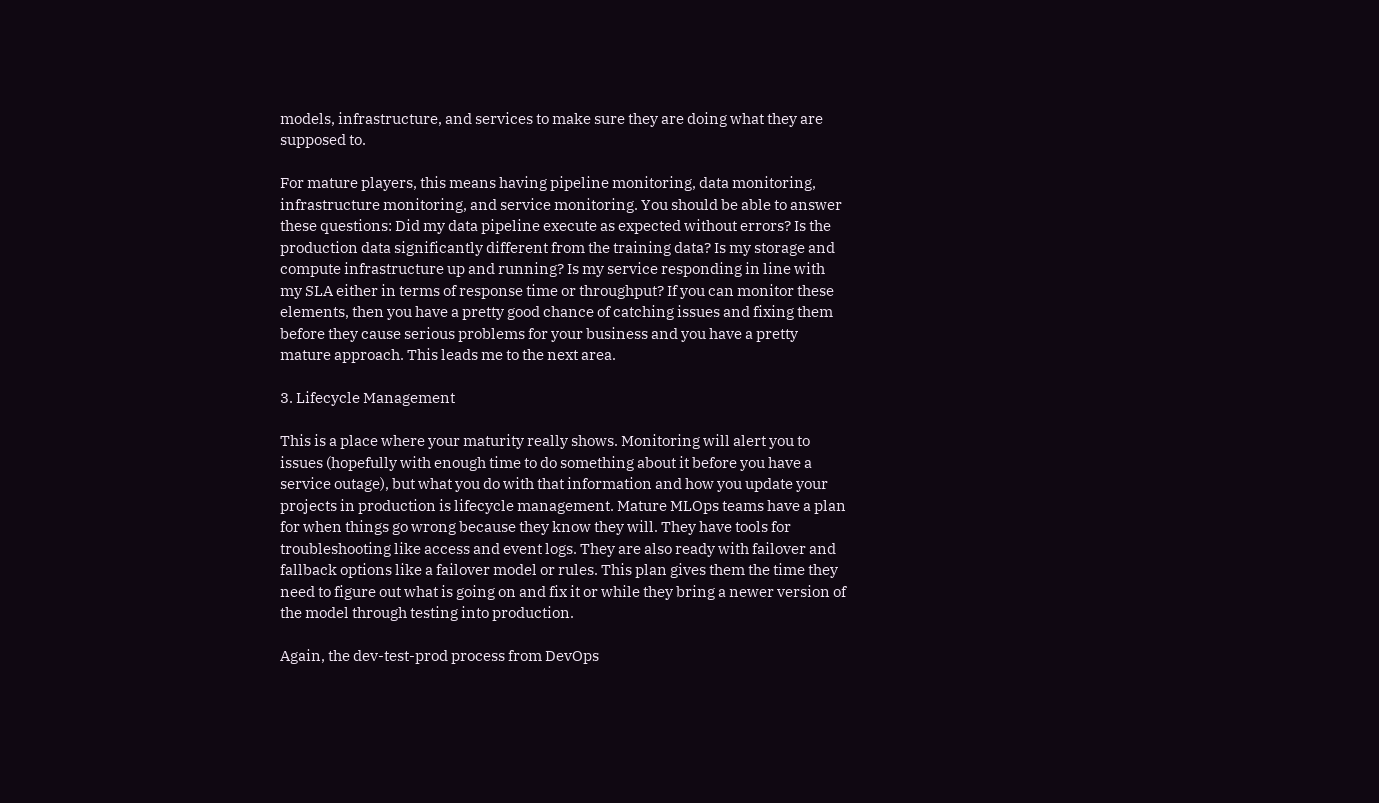models, infrastructure, and services to make sure they are doing what they are supposed to.

For mature players, this means having pipeline monitoring, data monitoring, infrastructure monitoring, and service monitoring. You should be able to answer these questions: Did my data pipeline execute as expected without errors? Is the production data significantly different from the training data? Is my storage and compute infrastructure up and running? Is my service responding in line with my SLA either in terms of response time or throughput? If you can monitor these elements, then you have a pretty good chance of catching issues and fixing them before they cause serious problems for your business and you have a pretty mature approach. This leads me to the next area.

3. Lifecycle Management

This is a place where your maturity really shows. Monitoring will alert you to issues (hopefully with enough time to do something about it before you have a service outage), but what you do with that information and how you update your projects in production is lifecycle management. Mature MLOps teams have a plan for when things go wrong because they know they will. They have tools for troubleshooting like access and event logs. They are also ready with failover and fallback options like a failover model or rules. This plan gives them the time they need to figure out what is going on and fix it or while they bring a newer version of the model through testing into production.

Again, the dev-test-prod process from DevOps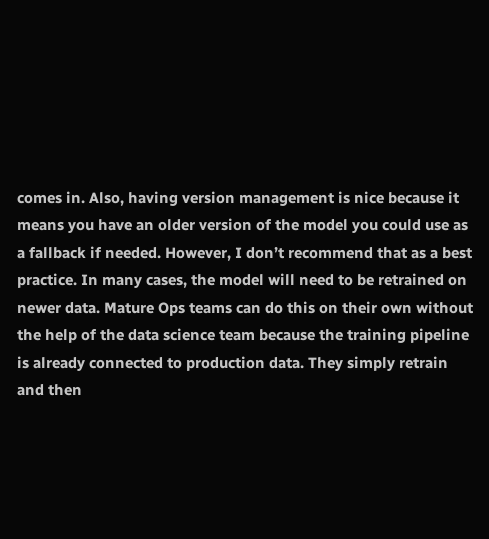comes in. Also, having version management is nice because it means you have an older version of the model you could use as a fallback if needed. However, I don’t recommend that as a best practice. In many cases, the model will need to be retrained on newer data. Mature Ops teams can do this on their own without the help of the data science team because the training pipeline is already connected to production data. They simply retrain and then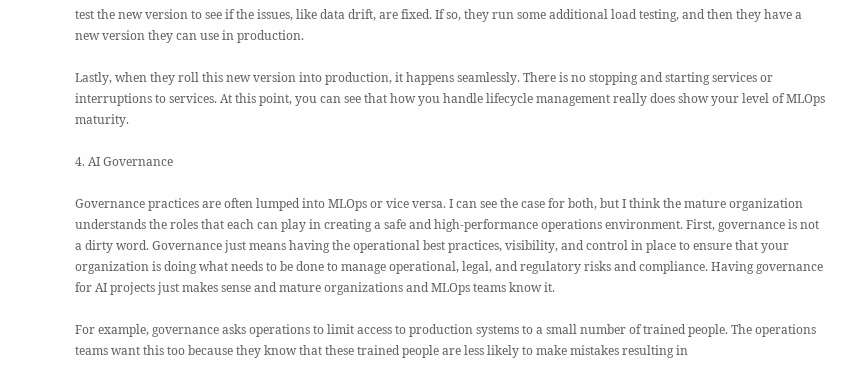test the new version to see if the issues, like data drift, are fixed. If so, they run some additional load testing, and then they have a new version they can use in production.

Lastly, when they roll this new version into production, it happens seamlessly. There is no stopping and starting services or interruptions to services. At this point, you can see that how you handle lifecycle management really does show your level of MLOps maturity.

4. AI Governance

Governance practices are often lumped into MLOps or vice versa. I can see the case for both, but I think the mature organization understands the roles that each can play in creating a safe and high-performance operations environment. First, governance is not a dirty word. Governance just means having the operational best practices, visibility, and control in place to ensure that your organization is doing what needs to be done to manage operational, legal, and regulatory risks and compliance. Having governance for AI projects just makes sense and mature organizations and MLOps teams know it.

For example, governance asks operations to limit access to production systems to a small number of trained people. The operations teams want this too because they know that these trained people are less likely to make mistakes resulting in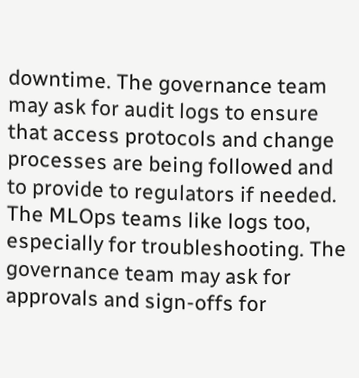downtime. The governance team may ask for audit logs to ensure that access protocols and change processes are being followed and to provide to regulators if needed. The MLOps teams like logs too, especially for troubleshooting. The governance team may ask for approvals and sign-offs for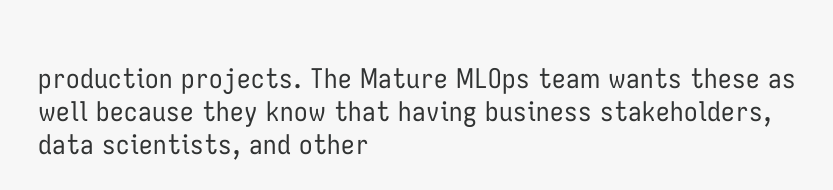production projects. The Mature MLOps team wants these as well because they know that having business stakeholders, data scientists, and other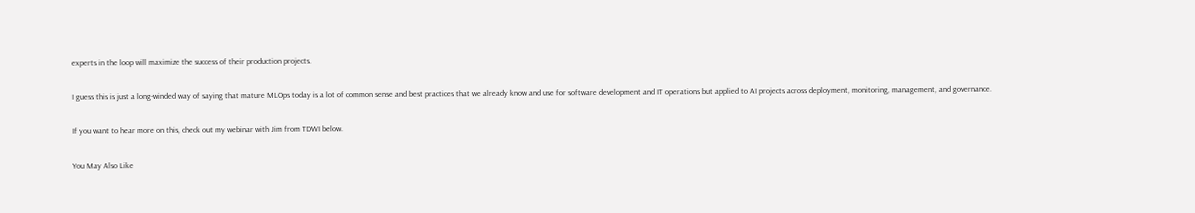experts in the loop will maximize the success of their production projects.

I guess this is just a long-winded way of saying that mature MLOps today is a lot of common sense and best practices that we already know and use for software development and IT operations but applied to AI projects across deployment, monitoring, management, and governance.

If you want to hear more on this, check out my webinar with Jim from TDWI below.

You May Also Like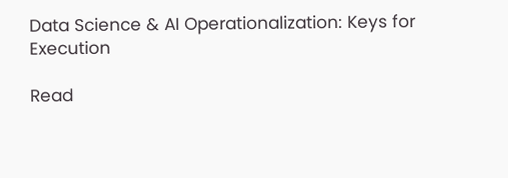Data Science & AI Operationalization: Keys for Execution

Read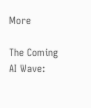More

The Coming AI Wave: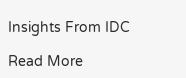Insights From IDC

Read More